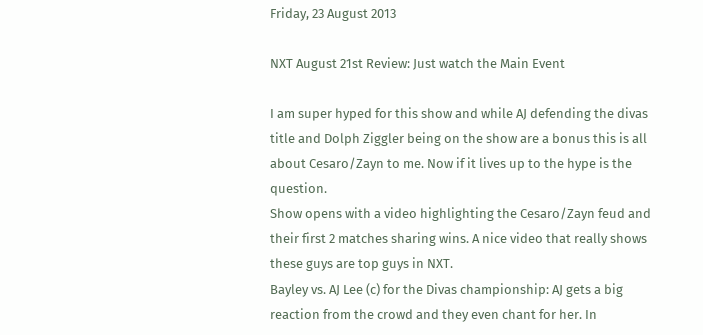Friday, 23 August 2013

NXT August 21st Review: Just watch the Main Event

I am super hyped for this show and while AJ defending the divas title and Dolph Ziggler being on the show are a bonus this is all about Cesaro/Zayn to me. Now if it lives up to the hype is the question.
Show opens with a video highlighting the Cesaro/Zayn feud and their first 2 matches sharing wins. A nice video that really shows these guys are top guys in NXT.
Bayley vs. AJ Lee (c) for the Divas championship: AJ gets a big reaction from the crowd and they even chant for her. In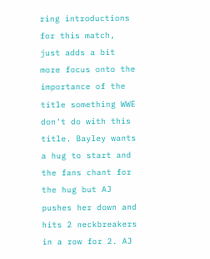ring introductions for this match, just adds a bit more focus onto the importance of the title something WWE don't do with this title. Bayley wants a hug to start and the fans chant for the hug but AJ pushes her down and hits 2 neckbreakers in a row for 2. AJ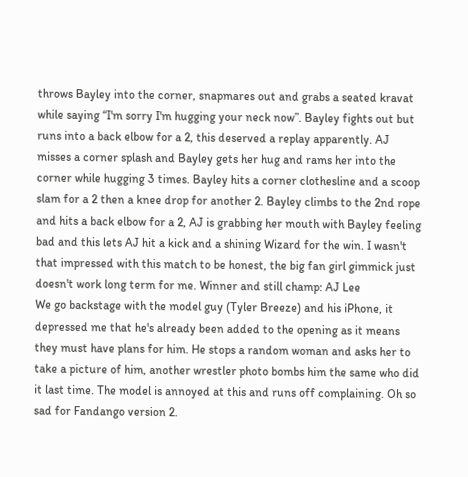throws Bayley into the corner, snapmares out and grabs a seated kravat while saying “I'm sorry I'm hugging your neck now”. Bayley fights out but runs into a back elbow for a 2, this deserved a replay apparently. AJ misses a corner splash and Bayley gets her hug and rams her into the corner while hugging 3 times. Bayley hits a corner clothesline and a scoop slam for a 2 then a knee drop for another 2. Bayley climbs to the 2nd rope and hits a back elbow for a 2, AJ is grabbing her mouth with Bayley feeling bad and this lets AJ hit a kick and a shining Wizard for the win. I wasn't that impressed with this match to be honest, the big fan girl gimmick just doesn't work long term for me. Winner and still champ: AJ Lee
We go backstage with the model guy (Tyler Breeze) and his iPhone, it depressed me that he's already been added to the opening as it means they must have plans for him. He stops a random woman and asks her to take a picture of him, another wrestler photo bombs him the same who did it last time. The model is annoyed at this and runs off complaining. Oh so sad for Fandango version 2.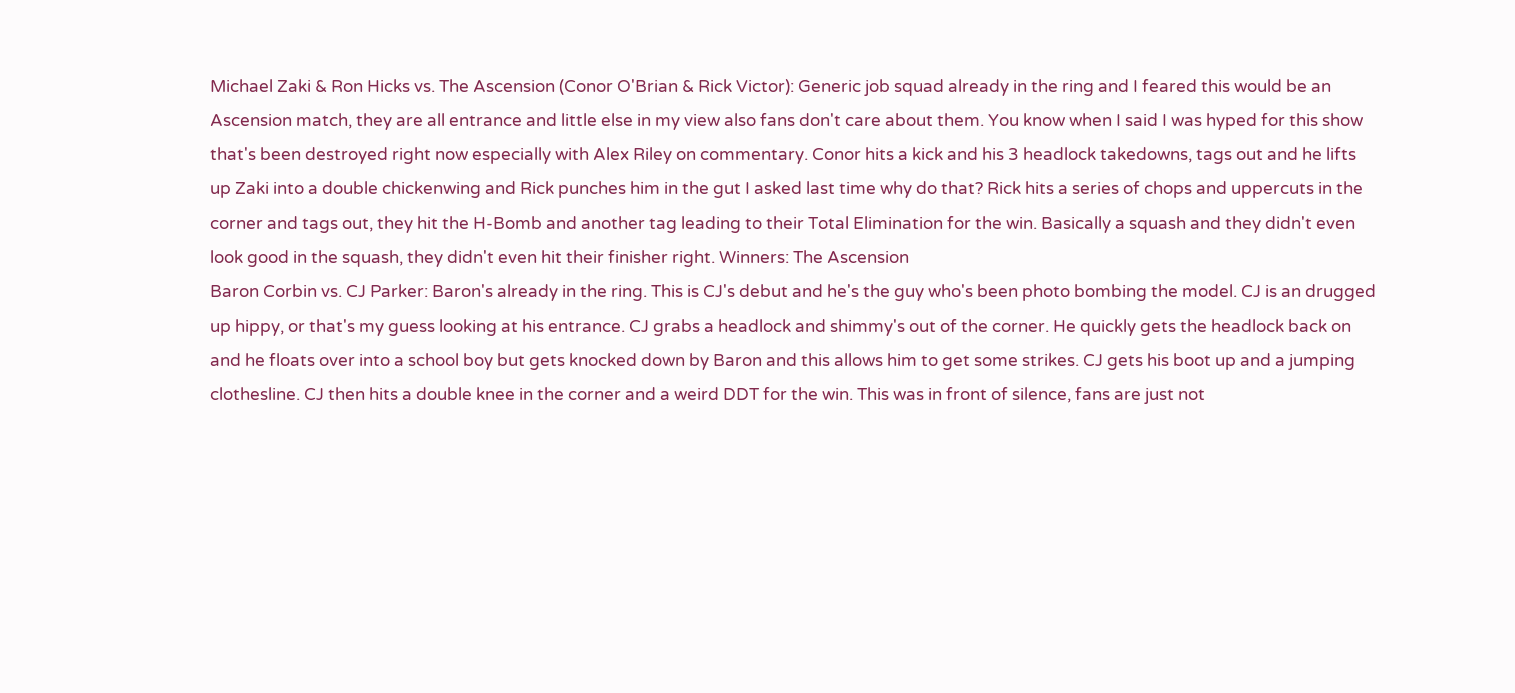Michael Zaki & Ron Hicks vs. The Ascension (Conor O'Brian & Rick Victor): Generic job squad already in the ring and I feared this would be an Ascension match, they are all entrance and little else in my view also fans don't care about them. You know when I said I was hyped for this show that's been destroyed right now especially with Alex Riley on commentary. Conor hits a kick and his 3 headlock takedowns, tags out and he lifts up Zaki into a double chickenwing and Rick punches him in the gut I asked last time why do that? Rick hits a series of chops and uppercuts in the corner and tags out, they hit the H-Bomb and another tag leading to their Total Elimination for the win. Basically a squash and they didn't even look good in the squash, they didn't even hit their finisher right. Winners: The Ascension
Baron Corbin vs. CJ Parker: Baron's already in the ring. This is CJ's debut and he's the guy who's been photo bombing the model. CJ is an drugged up hippy, or that's my guess looking at his entrance. CJ grabs a headlock and shimmy's out of the corner. He quickly gets the headlock back on and he floats over into a school boy but gets knocked down by Baron and this allows him to get some strikes. CJ gets his boot up and a jumping clothesline. CJ then hits a double knee in the corner and a weird DDT for the win. This was in front of silence, fans are just not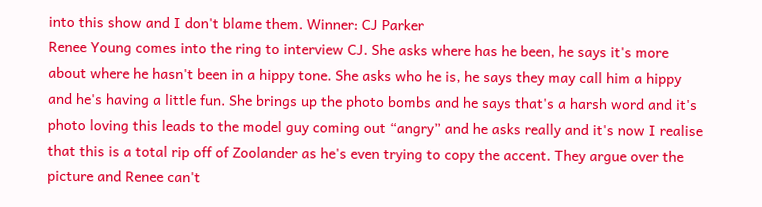into this show and I don't blame them. Winner: CJ Parker
Renee Young comes into the ring to interview CJ. She asks where has he been, he says it's more about where he hasn't been in a hippy tone. She asks who he is, he says they may call him a hippy and he's having a little fun. She brings up the photo bombs and he says that's a harsh word and it's photo loving this leads to the model guy coming out “angry” and he asks really and it's now I realise that this is a total rip off of Zoolander as he's even trying to copy the accent. They argue over the picture and Renee can't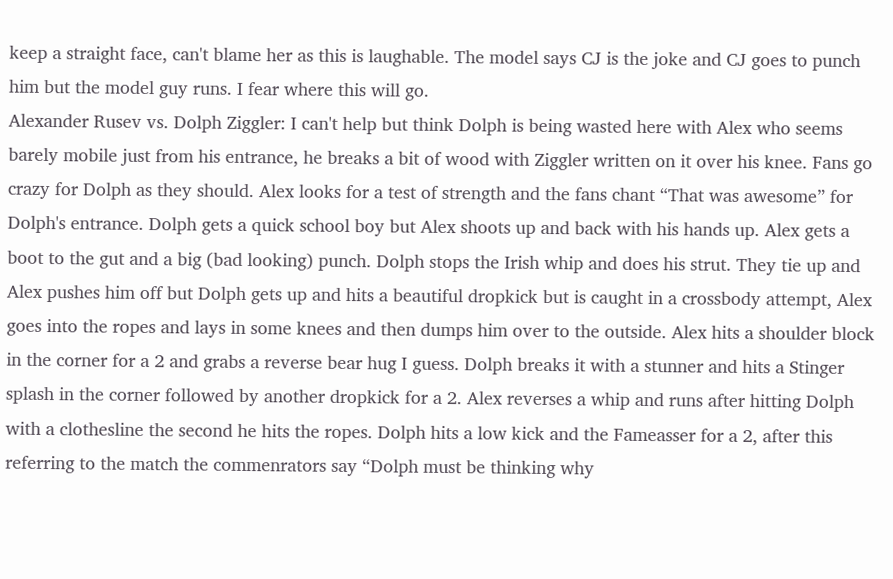keep a straight face, can't blame her as this is laughable. The model says CJ is the joke and CJ goes to punch him but the model guy runs. I fear where this will go.
Alexander Rusev vs. Dolph Ziggler: I can't help but think Dolph is being wasted here with Alex who seems barely mobile just from his entrance, he breaks a bit of wood with Ziggler written on it over his knee. Fans go crazy for Dolph as they should. Alex looks for a test of strength and the fans chant “That was awesome” for Dolph's entrance. Dolph gets a quick school boy but Alex shoots up and back with his hands up. Alex gets a boot to the gut and a big (bad looking) punch. Dolph stops the Irish whip and does his strut. They tie up and Alex pushes him off but Dolph gets up and hits a beautiful dropkick but is caught in a crossbody attempt, Alex goes into the ropes and lays in some knees and then dumps him over to the outside. Alex hits a shoulder block in the corner for a 2 and grabs a reverse bear hug I guess. Dolph breaks it with a stunner and hits a Stinger splash in the corner followed by another dropkick for a 2. Alex reverses a whip and runs after hitting Dolph with a clothesline the second he hits the ropes. Dolph hits a low kick and the Fameasser for a 2, after this referring to the match the commenrators say “Dolph must be thinking why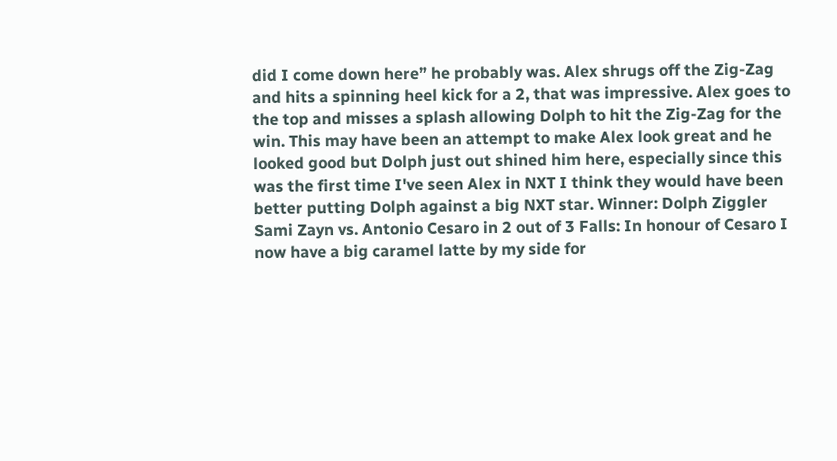did I come down here” he probably was. Alex shrugs off the Zig-Zag and hits a spinning heel kick for a 2, that was impressive. Alex goes to the top and misses a splash allowing Dolph to hit the Zig-Zag for the win. This may have been an attempt to make Alex look great and he looked good but Dolph just out shined him here, especially since this was the first time I've seen Alex in NXT I think they would have been better putting Dolph against a big NXT star. Winner: Dolph Ziggler
Sami Zayn vs. Antonio Cesaro in 2 out of 3 Falls: In honour of Cesaro I now have a big caramel latte by my side for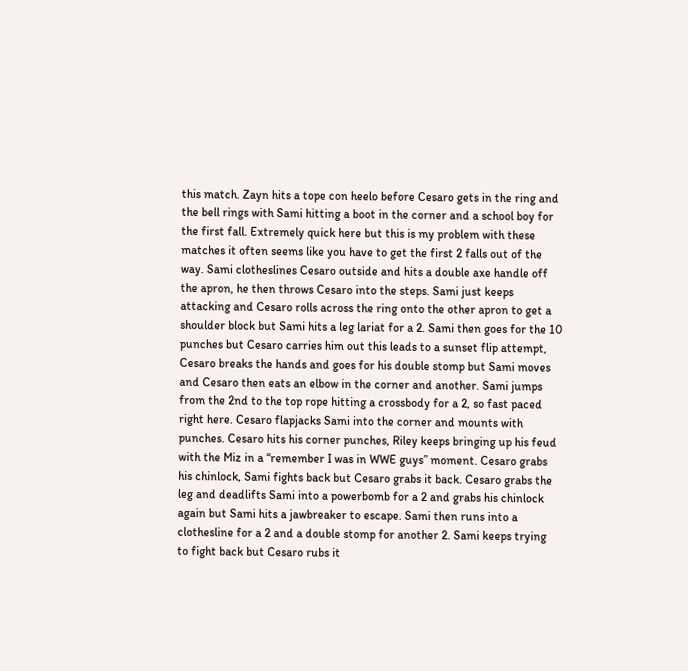this match. Zayn hits a tope con heelo before Cesaro gets in the ring and the bell rings with Sami hitting a boot in the corner and a school boy for the first fall. Extremely quick here but this is my problem with these matches it often seems like you have to get the first 2 falls out of the way. Sami clotheslines Cesaro outside and hits a double axe handle off the apron, he then throws Cesaro into the steps. Sami just keeps attacking and Cesaro rolls across the ring onto the other apron to get a shoulder block but Sami hits a leg lariat for a 2. Sami then goes for the 10 punches but Cesaro carries him out this leads to a sunset flip attempt, Cesaro breaks the hands and goes for his double stomp but Sami moves and Cesaro then eats an elbow in the corner and another. Sami jumps from the 2nd to the top rope hitting a crossbody for a 2, so fast paced right here. Cesaro flapjacks Sami into the corner and mounts with punches. Cesaro hits his corner punches, Riley keeps bringing up his feud with the Miz in a “remember I was in WWE guys” moment. Cesaro grabs his chinlock, Sami fights back but Cesaro grabs it back. Cesaro grabs the leg and deadlifts Sami into a powerbomb for a 2 and grabs his chinlock again but Sami hits a jawbreaker to escape. Sami then runs into a clothesline for a 2 and a double stomp for another 2. Sami keeps trying to fight back but Cesaro rubs it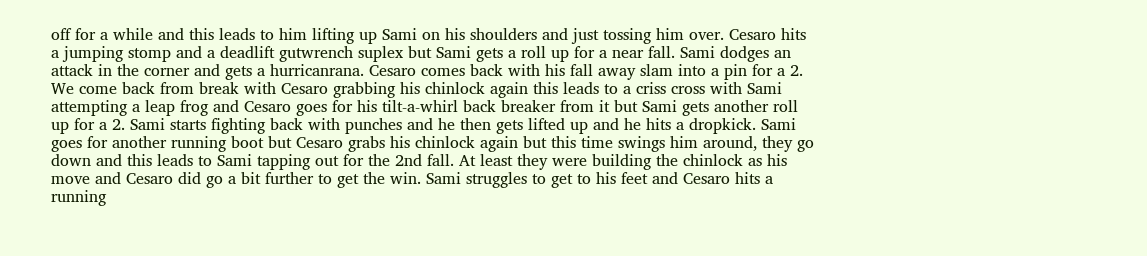off for a while and this leads to him lifting up Sami on his shoulders and just tossing him over. Cesaro hits a jumping stomp and a deadlift gutwrench suplex but Sami gets a roll up for a near fall. Sami dodges an attack in the corner and gets a hurricanrana. Cesaro comes back with his fall away slam into a pin for a 2. We come back from break with Cesaro grabbing his chinlock again this leads to a criss cross with Sami attempting a leap frog and Cesaro goes for his tilt-a-whirl back breaker from it but Sami gets another roll up for a 2. Sami starts fighting back with punches and he then gets lifted up and he hits a dropkick. Sami goes for another running boot but Cesaro grabs his chinlock again but this time swings him around, they go down and this leads to Sami tapping out for the 2nd fall. At least they were building the chinlock as his move and Cesaro did go a bit further to get the win. Sami struggles to get to his feet and Cesaro hits a running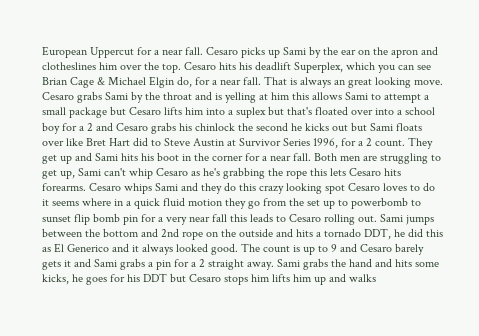European Uppercut for a near fall. Cesaro picks up Sami by the ear on the apron and clotheslines him over the top. Cesaro hits his deadlift Superplex, which you can see Brian Cage & Michael Elgin do, for a near fall. That is always an great looking move. Cesaro grabs Sami by the throat and is yelling at him this allows Sami to attempt a small package but Cesaro lifts him into a suplex but that's floated over into a school boy for a 2 and Cesaro grabs his chinlock the second he kicks out but Sami floats over like Bret Hart did to Steve Austin at Survivor Series 1996, for a 2 count. They get up and Sami hits his boot in the corner for a near fall. Both men are struggling to get up, Sami can't whip Cesaro as he's grabbing the rope this lets Cesaro hits forearms. Cesaro whips Sami and they do this crazy looking spot Cesaro loves to do it seems where in a quick fluid motion they go from the set up to powerbomb to sunset flip bomb pin for a very near fall this leads to Cesaro rolling out. Sami jumps between the bottom and 2nd rope on the outside and hits a tornado DDT, he did this as El Generico and it always looked good. The count is up to 9 and Cesaro barely gets it and Sami grabs a pin for a 2 straight away. Sami grabs the hand and hits some kicks, he goes for his DDT but Cesaro stops him lifts him up and walks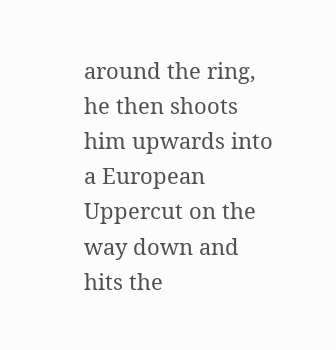around the ring, he then shoots him upwards into a European Uppercut on the way down and hits the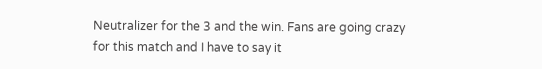Neutralizer for the 3 and the win. Fans are going crazy for this match and I have to say it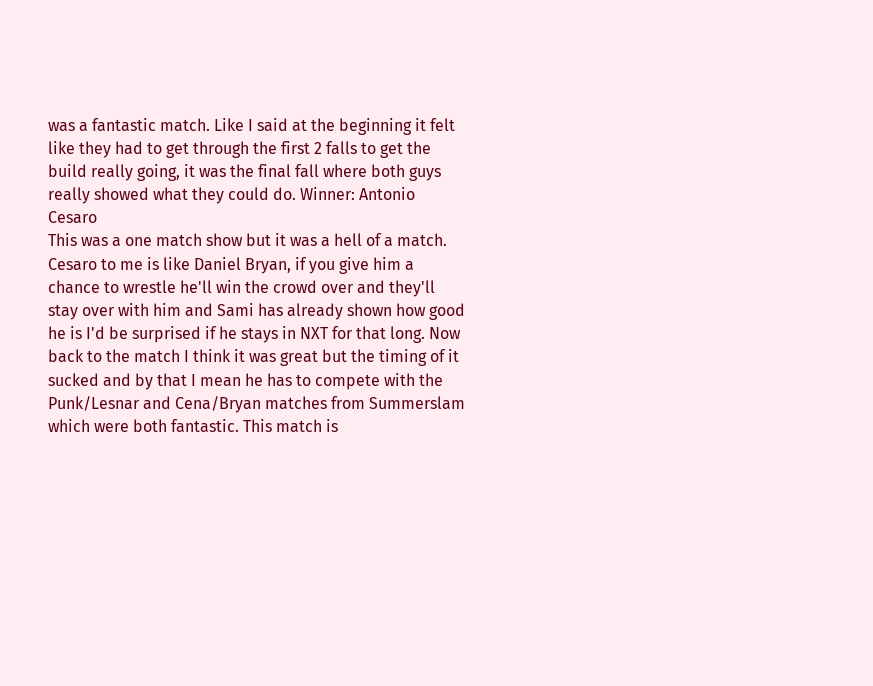was a fantastic match. Like I said at the beginning it felt like they had to get through the first 2 falls to get the build really going, it was the final fall where both guys really showed what they could do. Winner: Antonio Cesaro
This was a one match show but it was a hell of a match. Cesaro to me is like Daniel Bryan, if you give him a chance to wrestle he'll win the crowd over and they'll stay over with him and Sami has already shown how good he is I'd be surprised if he stays in NXT for that long. Now back to the match I think it was great but the timing of it sucked and by that I mean he has to compete with the Punk/Lesnar and Cena/Bryan matches from Summerslam which were both fantastic. This match is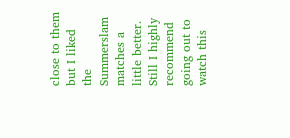close to them but I liked the Summerslam matches a little better. Still I highly recommend going out to watch this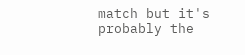match but it's probably the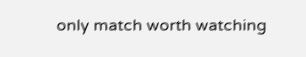only match worth watching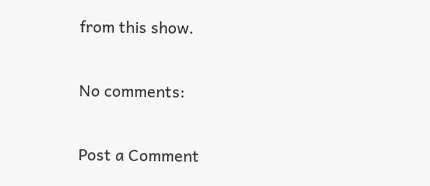from this show.

No comments:

Post a Comment